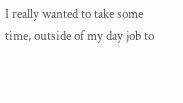I really wanted to take some time, outside of my day job to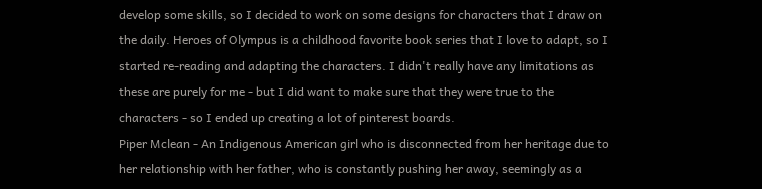develop some skills, so I decided to work on some designs for characters that I draw on the daily. Heroes of Olympus is a childhood favorite book series that I love to adapt, so I started re-reading and adapting the characters. I didn't really have any limitations as these are purely for me - but I did want to make sure that they were true to the characters - so I ended up creating a lot of pinterest boards.
Piper Mclean - An Indigenous American girl who is disconnected from her heritage due to her relationship with her father, who is constantly pushing her away, seemingly as a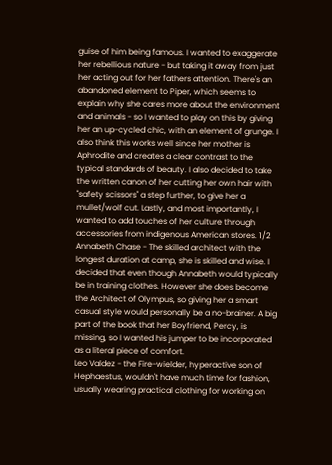guise of him being famous. I wanted to exaggerate her rebellious nature - but taking it away from just her acting out for her fathers attention. There's an abandoned element to Piper, which seems to explain why she cares more about the environment and animals - so I wanted to play on this by giving her an up-cycled chic, with an element of grunge. I also think this works well since her mother is Aphrodite and creates a clear contrast to the typical standards of beauty. I also decided to take the written canon of her cutting her own hair with "safety scissors" a step further, to give her a mullet/wolf cut. Lastly, and most importantly, I wanted to add touches of her culture through accessories from indigenous American stores. 1/2
Annabeth Chase - The skilled architect with the longest duration at camp, she is skilled and wise. I decided that even though Annabeth would typically be in training clothes. However she does become the Architect of Olympus, so giving her a smart casual style would personally be a no-brainer. A big part of the book that her Boyfriend, Percy, is missing, so I wanted his jumper to be incorporated as a literal piece of comfort.
Leo Valdez - the Fire-wielder, hyperactive son of Hephaestus, wouldn't have much time for fashion, usually wearing practical clothing for working on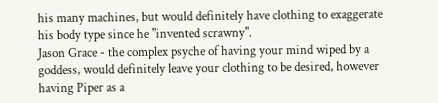his many machines, but would definitely have clothing to exaggerate his body type since he "invented scrawny".
Jason Grace - the complex psyche of having your mind wiped by a goddess, would definitely leave your clothing to be desired, however having Piper as a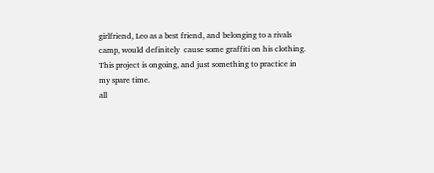girlfriend, Leo as a best friend, and belonging to a rivals camp, would definitely  cause some graffiti on his clothing.
This project is ongoing, and just something to practice in my spare time.
all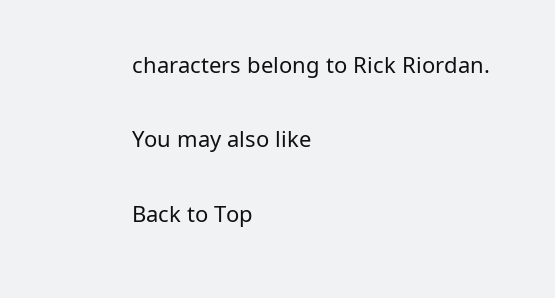characters belong to Rick Riordan.

You may also like

Back to Top